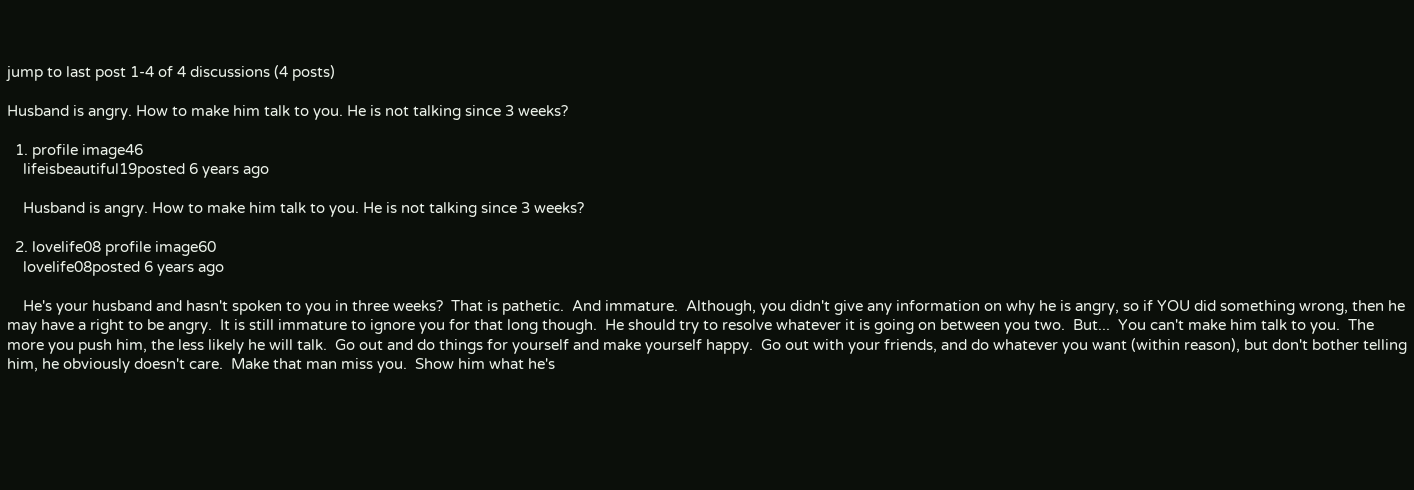jump to last post 1-4 of 4 discussions (4 posts)

Husband is angry. How to make him talk to you. He is not talking since 3 weeks?

  1. profile image46
    lifeisbeautiful19posted 6 years ago

    Husband is angry. How to make him talk to you. He is not talking since 3 weeks?

  2. lovelife08 profile image60
    lovelife08posted 6 years ago

    He's your husband and hasn't spoken to you in three weeks?  That is pathetic.  And immature.  Although, you didn't give any information on why he is angry, so if YOU did something wrong, then he may have a right to be angry.  It is still immature to ignore you for that long though.  He should try to resolve whatever it is going on between you two.  But...  You can't make him talk to you.  The more you push him, the less likely he will talk.  Go out and do things for yourself and make yourself happy.  Go out with your friends, and do whatever you want (within reason), but don't bother telling him, he obviously doesn't care.  Make that man miss you.  Show him what he's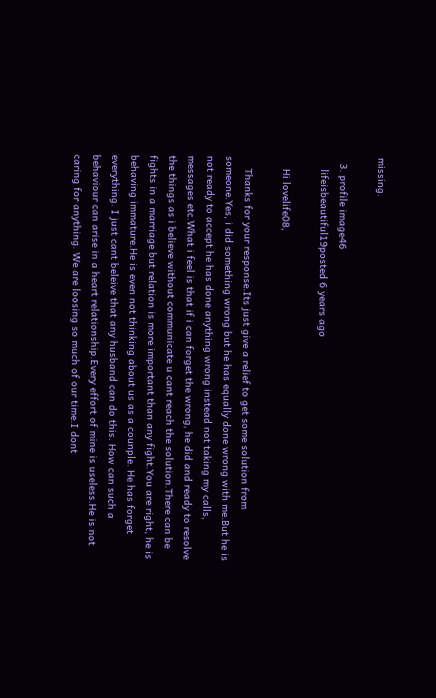missing.

  3. profile image46
    lifeisbeautiful19posted 6 years ago

    Hi lovelife08,

    Thanks for your response.Its just give a relief to get some solution from someone.Yes, i did something wrong but he has equally done wrong with me.But he is not ready to accept he has done anything wrong instead not taking my calls, messages etc.What i feel is that if i can forget the wrong, he did and ready to resolve the things as i believe without communicate u cant reach the solution.There can be fights in a marriage but relation is more important than any fight.You are right, he is behaving immature.He is even not thinking about us as a counple. He has forget everything. I just cant beleive that any husband can do this. How can such a behaviour can arise in a heart relationship.Every effort of mine is useless.He is not caring for anything. We are loosing so much of our time.I dont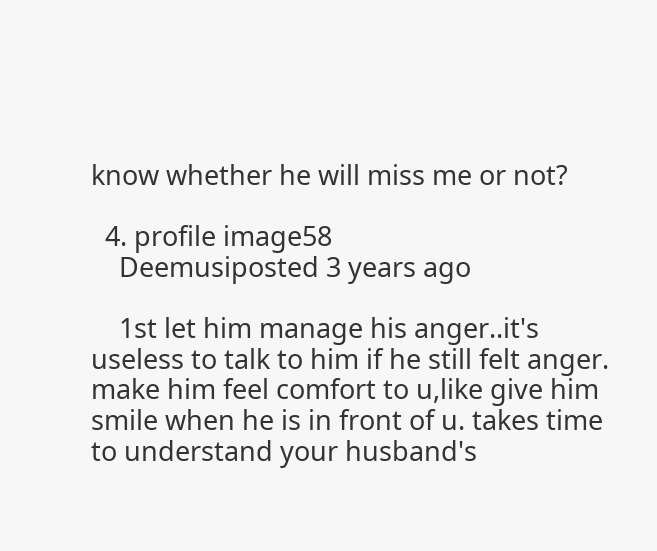know whether he will miss me or not?

  4. profile image58
    Deemusiposted 3 years ago

    1st let him manage his anger..it's useless to talk to him if he still felt anger. make him feel comfort to u,like give him smile when he is in front of u. takes time to understand your husband's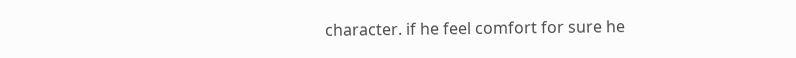character. if he feel comfort for sure he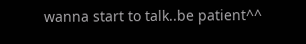wanna start to talk..be patient^^